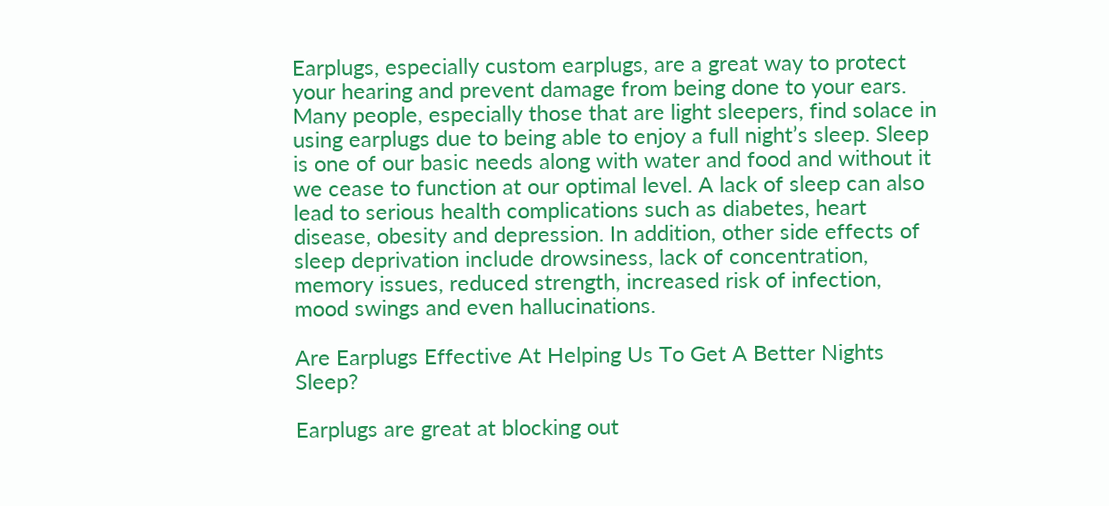Earplugs, especially custom earplugs, are a great way to protect your hearing and prevent damage from being done to your ears. Many people, especially those that are light sleepers, find solace in using earplugs due to being able to enjoy a full night’s sleep. Sleep is one of our basic needs along with water and food and without it we cease to function at our optimal level. A lack of sleep can also lead to serious health complications such as diabetes, heart disease, obesity and depression. In addition, other side effects of sleep deprivation include drowsiness, lack of concentration, memory issues, reduced strength, increased risk of infection, mood swings and even hallucinations.

Are Earplugs Effective At Helping Us To Get A Better Nights Sleep?

Earplugs are great at blocking out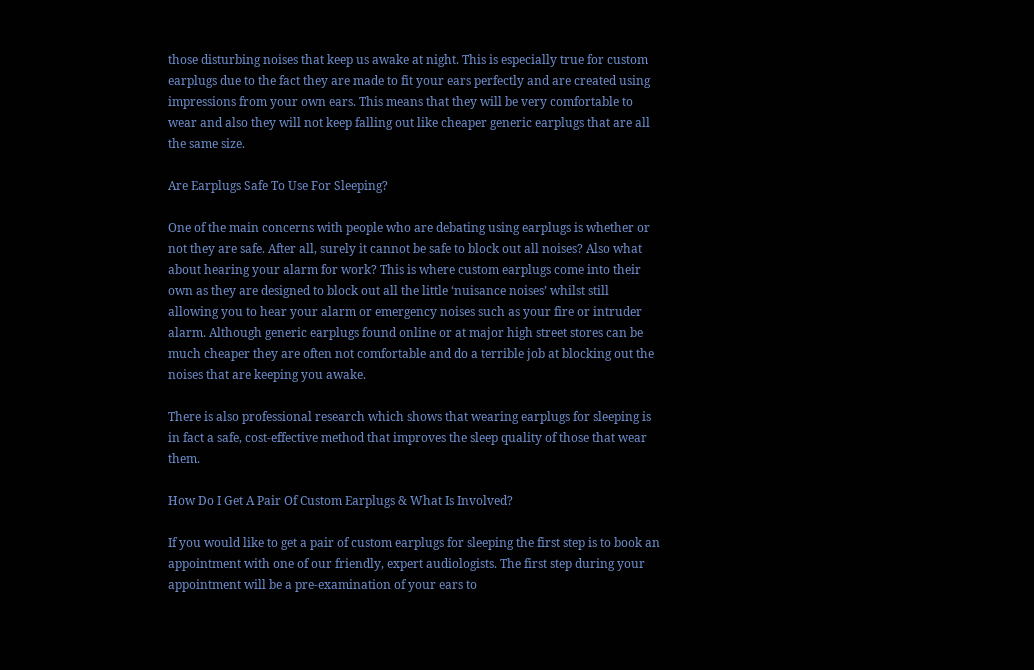those disturbing noises that keep us awake at night. This is especially true for custom earplugs due to the fact they are made to fit your ears perfectly and are created using impressions from your own ears. This means that they will be very comfortable to wear and also they will not keep falling out like cheaper generic earplugs that are all the same size.

Are Earplugs Safe To Use For Sleeping?

One of the main concerns with people who are debating using earplugs is whether or not they are safe. After all, surely it cannot be safe to block out all noises? Also what about hearing your alarm for work? This is where custom earplugs come into their own as they are designed to block out all the little ‘nuisance noises’ whilst still allowing you to hear your alarm or emergency noises such as your fire or intruder alarm. Although generic earplugs found online or at major high street stores can be much cheaper they are often not comfortable and do a terrible job at blocking out the noises that are keeping you awake.

There is also professional research which shows that wearing earplugs for sleeping is in fact a safe, cost-effective method that improves the sleep quality of those that wear them.

How Do I Get A Pair Of Custom Earplugs & What Is Involved?

If you would like to get a pair of custom earplugs for sleeping the first step is to book an appointment with one of our friendly, expert audiologists. The first step during your appointment will be a pre-examination of your ears to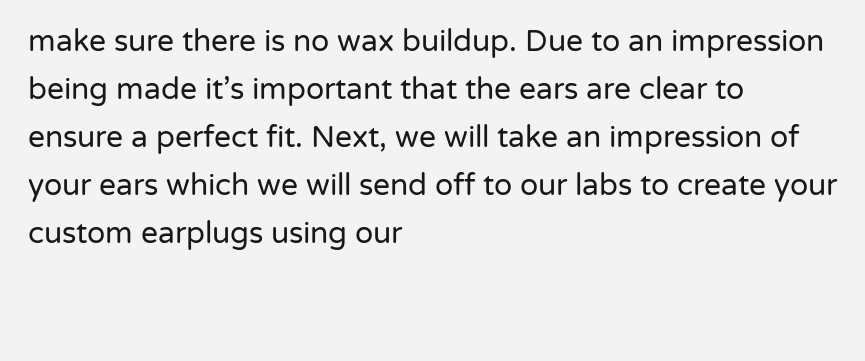make sure there is no wax buildup. Due to an impression being made it’s important that the ears are clear to ensure a perfect fit. Next, we will take an impression of your ears which we will send off to our labs to create your custom earplugs using our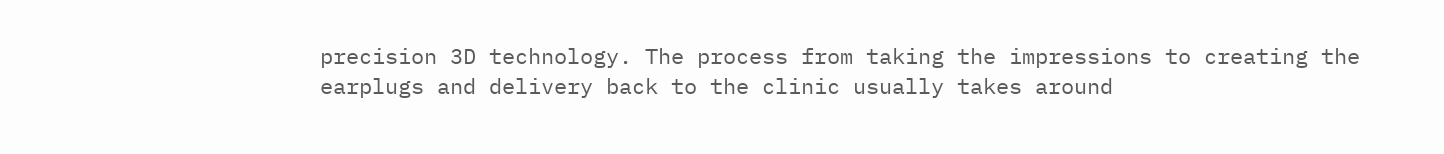precision 3D technology. The process from taking the impressions to creating the earplugs and delivery back to the clinic usually takes around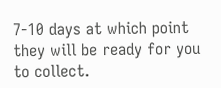7-10 days at which point they will be ready for you to collect.